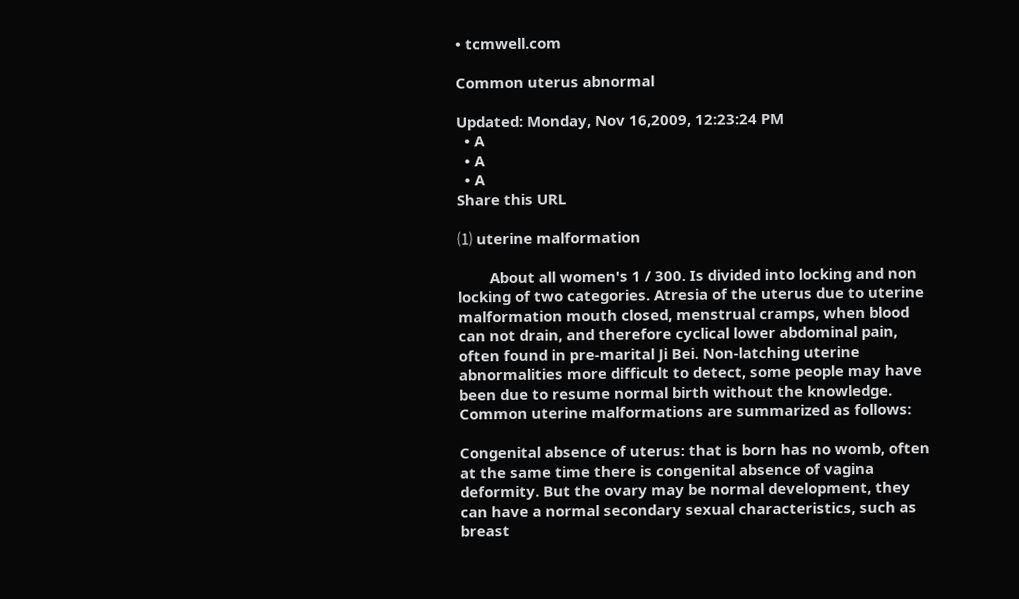• tcmwell.com

Common uterus abnormal

Updated: Monday, Nov 16,2009, 12:23:24 PM
  • A
  • A
  • A
Share this URL

⑴ uterine malformation

        About all women's 1 / 300. Is divided into locking and non locking of two categories. Atresia of the uterus due to uterine malformation mouth closed, menstrual cramps, when blood can not drain, and therefore cyclical lower abdominal pain, often found in pre-marital Ji Bei. Non-latching uterine abnormalities more difficult to detect, some people may have been due to resume normal birth without the knowledge. Common uterine malformations are summarized as follows:

Congenital absence of uterus: that is born has no womb, often at the same time there is congenital absence of vagina deformity. But the ovary may be normal development, they can have a normal secondary sexual characteristics, such as breast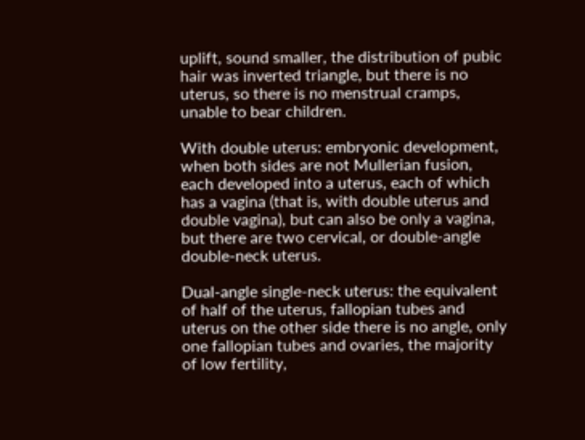uplift, sound smaller, the distribution of pubic hair was inverted triangle, but there is no uterus, so there is no menstrual cramps, unable to bear children.

With double uterus: embryonic development, when both sides are not Mullerian fusion, each developed into a uterus, each of which has a vagina (that is, with double uterus and double vagina), but can also be only a vagina, but there are two cervical, or double-angle double-neck uterus.

Dual-angle single-neck uterus: the equivalent of half of the uterus, fallopian tubes and uterus on the other side there is no angle, only one fallopian tubes and ovaries, the majority of low fertility,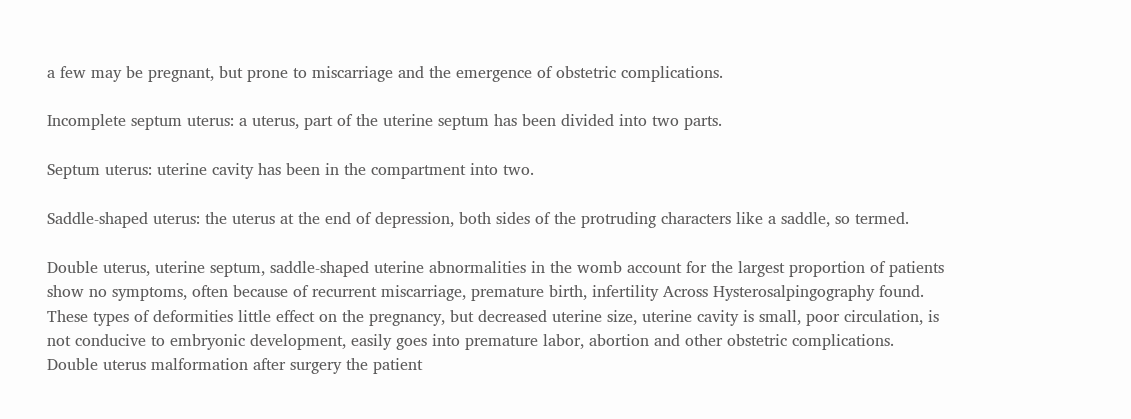a few may be pregnant, but prone to miscarriage and the emergence of obstetric complications.

Incomplete septum uterus: a uterus, part of the uterine septum has been divided into two parts.

Septum uterus: uterine cavity has been in the compartment into two.

Saddle-shaped uterus: the uterus at the end of depression, both sides of the protruding characters like a saddle, so termed.

Double uterus, uterine septum, saddle-shaped uterine abnormalities in the womb account for the largest proportion of patients show no symptoms, often because of recurrent miscarriage, premature birth, infertility Across Hysterosalpingography found. These types of deformities little effect on the pregnancy, but decreased uterine size, uterine cavity is small, poor circulation, is not conducive to embryonic development, easily goes into premature labor, abortion and other obstetric complications. Double uterus malformation after surgery the patient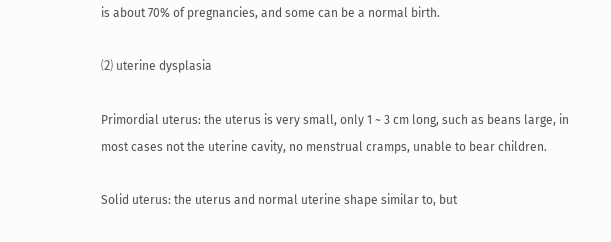is about 70% of pregnancies, and some can be a normal birth.

⑵ uterine dysplasia

Primordial uterus: the uterus is very small, only 1 ~ 3 cm long, such as beans large, in most cases not the uterine cavity, no menstrual cramps, unable to bear children.

Solid uterus: the uterus and normal uterine shape similar to, but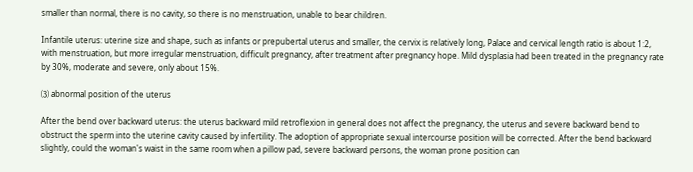smaller than normal, there is no cavity, so there is no menstruation, unable to bear children.

Infantile uterus: uterine size and shape, such as infants or prepubertal uterus and smaller, the cervix is relatively long, Palace and cervical length ratio is about 1:2, with menstruation, but more irregular menstruation, difficult pregnancy, after treatment after pregnancy hope. Mild dysplasia had been treated in the pregnancy rate by 30%, moderate and severe, only about 15%.

⑶ abnormal position of the uterus

After the bend over backward uterus: the uterus backward mild retroflexion in general does not affect the pregnancy, the uterus and severe backward bend to obstruct the sperm into the uterine cavity caused by infertility. The adoption of appropriate sexual intercourse position will be corrected. After the bend backward slightly, could the woman's waist in the same room when a pillow pad, severe backward persons, the woman prone position can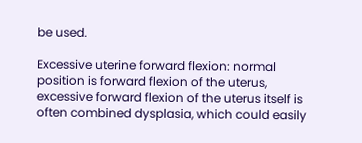be used.

Excessive uterine forward flexion: normal position is forward flexion of the uterus, excessive forward flexion of the uterus itself is often combined dysplasia, which could easily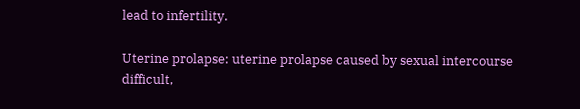lead to infertility.

Uterine prolapse: uterine prolapse caused by sexual intercourse difficult,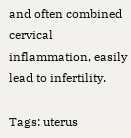and often combined cervical inflammation, easily lead to infertility.

Tags: uterus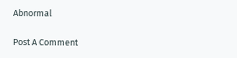Abnormal

Post A Comment